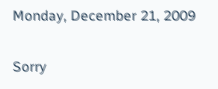Monday, December 21, 2009

Sorry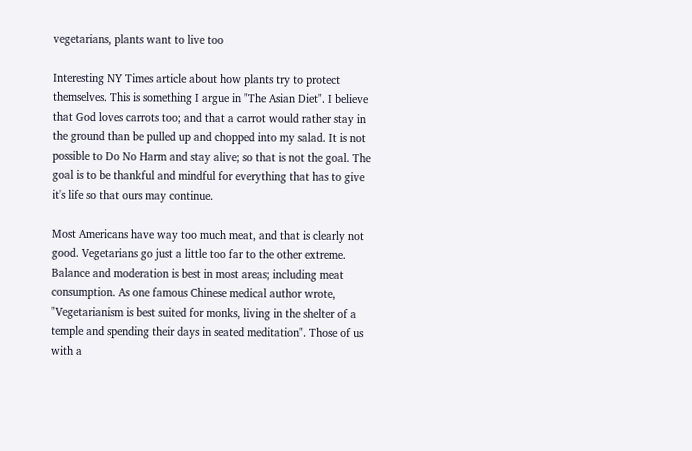vegetarians, plants want to live too

Interesting NY Times article about how plants try to protect themselves. This is something I argue in "The Asian Diet". I believe that God loves carrots too; and that a carrot would rather stay in the ground than be pulled up and chopped into my salad. It is not possible to Do No Harm and stay alive; so that is not the goal. The goal is to be thankful and mindful for everything that has to give it's life so that ours may continue.

Most Americans have way too much meat, and that is clearly not good. Vegetarians go just a little too far to the other extreme. Balance and moderation is best in most areas; including meat consumption. As one famous Chinese medical author wrote, "Vegetarianism is best suited for monks, living in the shelter of a temple and spending their days in seated meditation". Those of us with a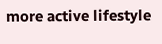more active lifestyle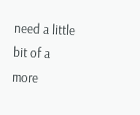need a little bit of a more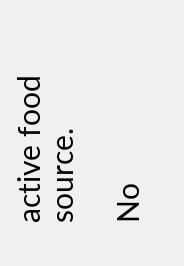active food source.

No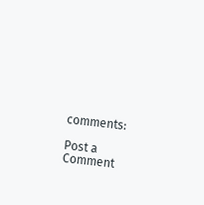comments:

Post a Comment